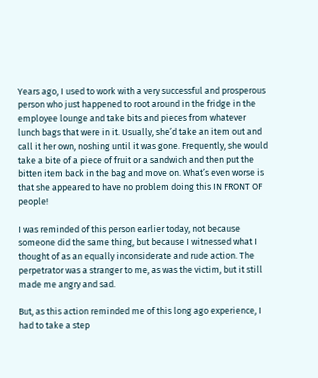Years ago, I used to work with a very successful and prosperous person who just happened to root around in the fridge in the employee lounge and take bits and pieces from whatever lunch bags that were in it. Usually, she’d take an item out and call it her own, noshing until it was gone. Frequently, she would take a bite of a piece of fruit or a sandwich and then put the bitten item back in the bag and move on. What’s even worse is that she appeared to have no problem doing this IN FRONT OF people!

I was reminded of this person earlier today, not because someone did the same thing, but because I witnessed what I thought of as an equally inconsiderate and rude action. The perpetrator was a stranger to me, as was the victim, but it still made me angry and sad.

But, as this action reminded me of this long ago experience, I had to take a step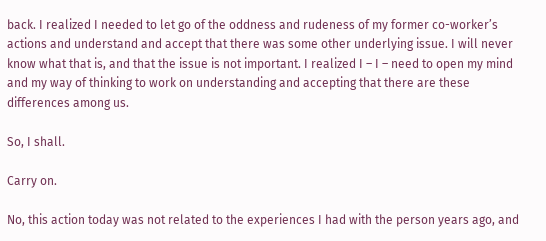back. I realized I needed to let go of the oddness and rudeness of my former co-worker’s actions and understand and accept that there was some other underlying issue. I will never know what that is, and that the issue is not important. I realized I – I – need to open my mind and my way of thinking to work on understanding and accepting that there are these differences among us.

So, I shall.

Carry on.

No, this action today was not related to the experiences I had with the person years ago, and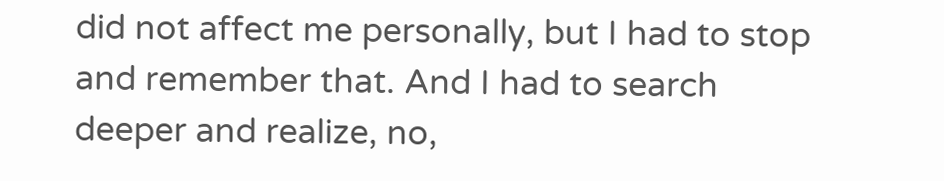did not affect me personally, but I had to stop and remember that. And I had to search deeper and realize, no,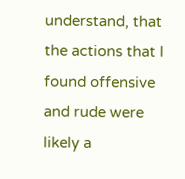understand, that the actions that I found offensive and rude were likely a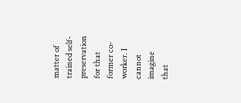matter of trained self-preservation for that former co-worker. I cannot imagine that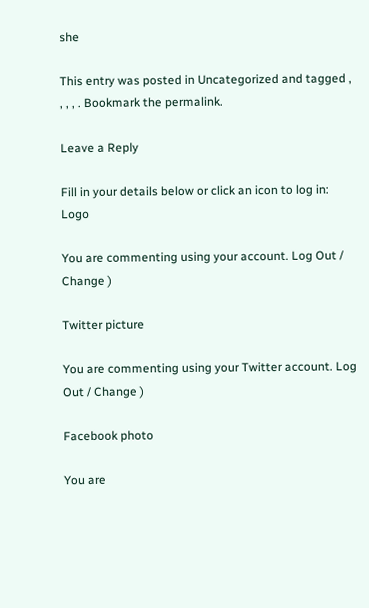she

This entry was posted in Uncategorized and tagged , , , , . Bookmark the permalink.

Leave a Reply

Fill in your details below or click an icon to log in: Logo

You are commenting using your account. Log Out / Change )

Twitter picture

You are commenting using your Twitter account. Log Out / Change )

Facebook photo

You are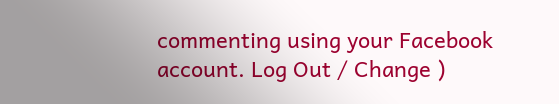commenting using your Facebook account. Log Out / Change )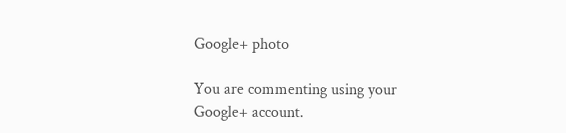Google+ photo

You are commenting using your Google+ account.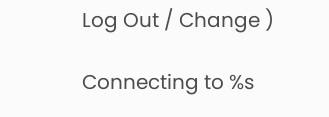Log Out / Change )

Connecting to %s